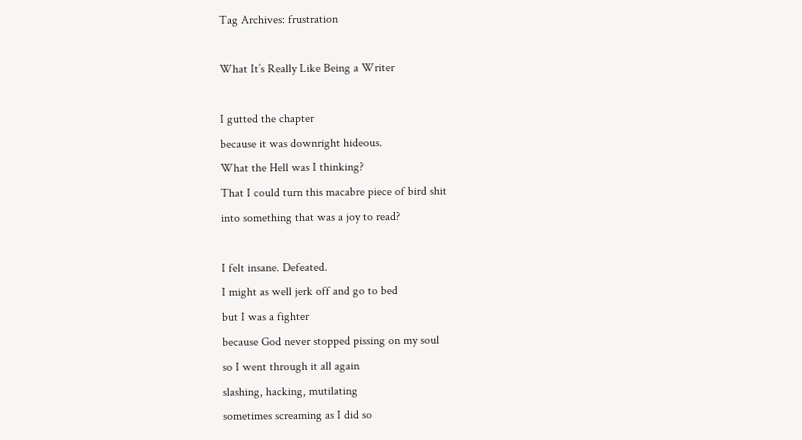Tag Archives: frustration

What It’s Really Like Being a Writer

I gutted the chapter
because it was downright hideous.
What the Hell was I thinking?
That I could turn this macabre piece of bird shit
into something that was a joy to read?

I felt insane. Defeated.
I might as well jerk off and go to bed
but I was a fighter
because God never stopped pissing on my soul
so I went through it all again
slashing, hacking, mutilating
sometimes screaming as I did so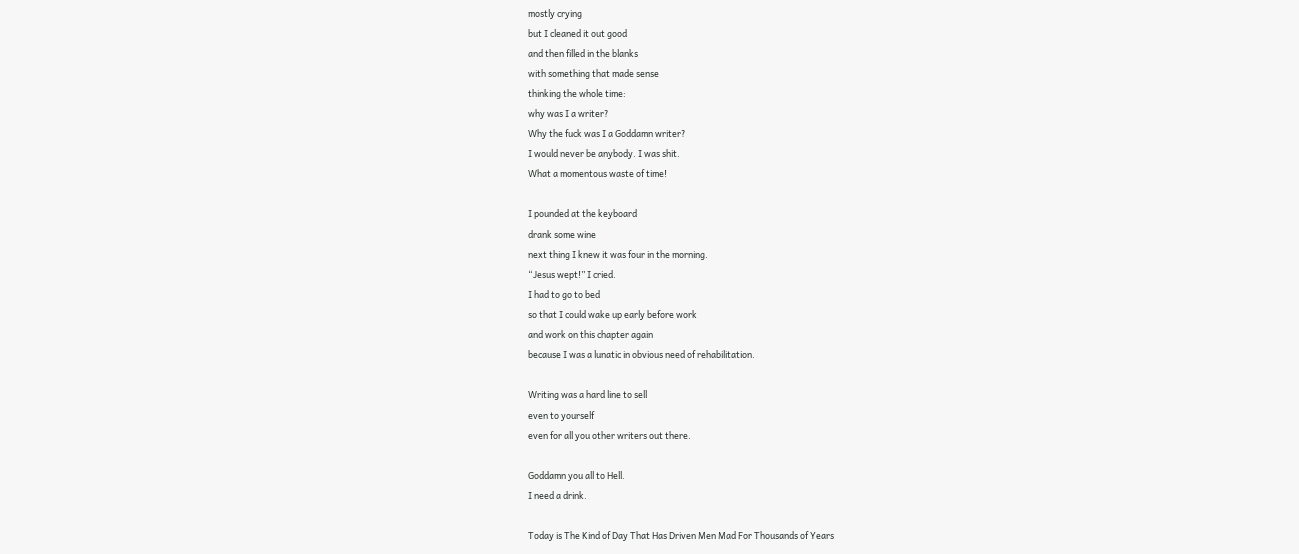mostly crying
but I cleaned it out good
and then filled in the blanks
with something that made sense
thinking the whole time:
why was I a writer?
Why the fuck was I a Goddamn writer?
I would never be anybody. I was shit.
What a momentous waste of time!

I pounded at the keyboard
drank some wine
next thing I knew it was four in the morning.
“Jesus wept!” I cried.
I had to go to bed
so that I could wake up early before work
and work on this chapter again
because I was a lunatic in obvious need of rehabilitation.

Writing was a hard line to sell
even to yourself
even for all you other writers out there.

Goddamn you all to Hell.
I need a drink.

Today is The Kind of Day That Has Driven Men Mad For Thousands of Years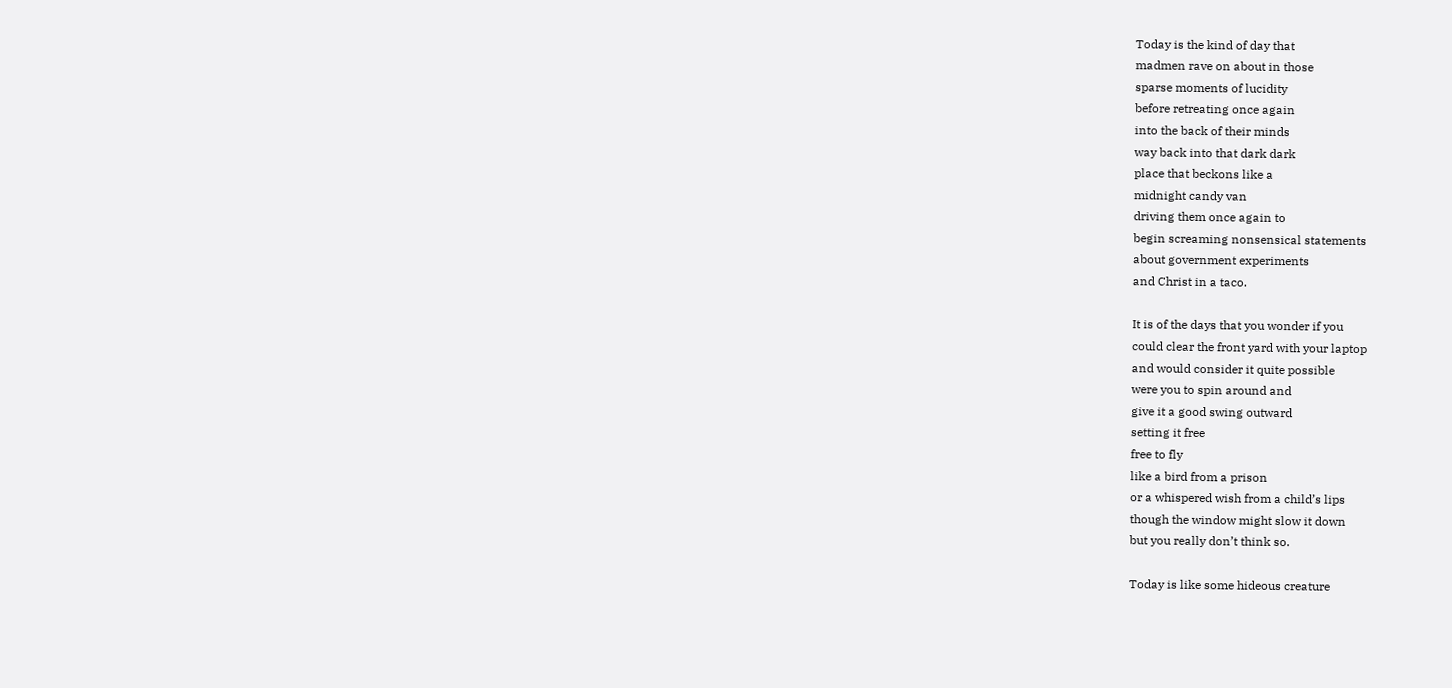Today is the kind of day that
madmen rave on about in those
sparse moments of lucidity
before retreating once again
into the back of their minds
way back into that dark dark
place that beckons like a
midnight candy van
driving them once again to
begin screaming nonsensical statements
about government experiments
and Christ in a taco.

It is of the days that you wonder if you
could clear the front yard with your laptop
and would consider it quite possible
were you to spin around and
give it a good swing outward
setting it free
free to fly
like a bird from a prison
or a whispered wish from a child’s lips
though the window might slow it down
but you really don’t think so.

Today is like some hideous creature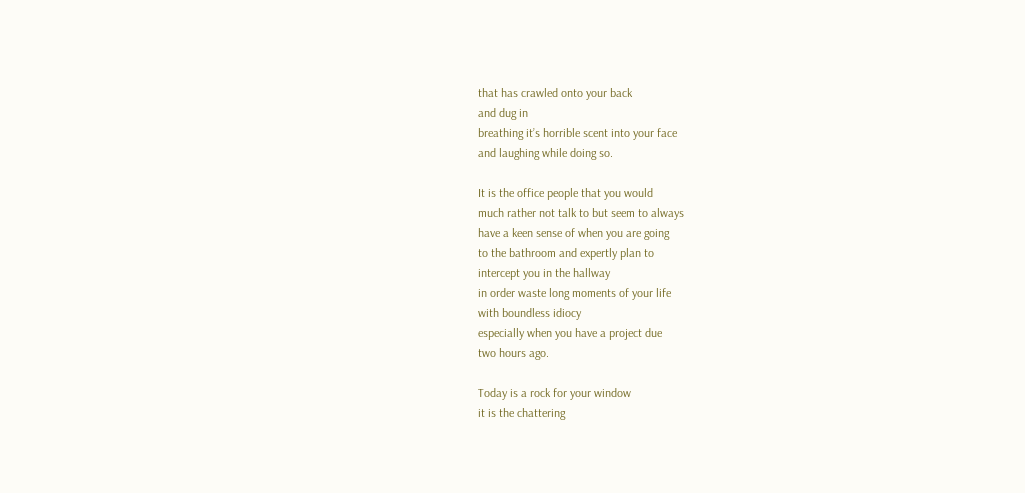that has crawled onto your back
and dug in
breathing it’s horrible scent into your face
and laughing while doing so.

It is the office people that you would
much rather not talk to but seem to always
have a keen sense of when you are going
to the bathroom and expertly plan to
intercept you in the hallway
in order waste long moments of your life
with boundless idiocy
especially when you have a project due
two hours ago.

Today is a rock for your window
it is the chattering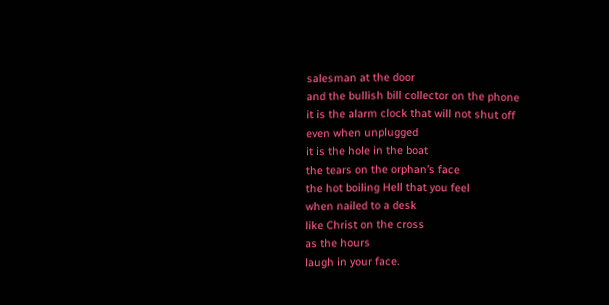salesman at the door
and the bullish bill collector on the phone
it is the alarm clock that will not shut off
even when unplugged
it is the hole in the boat
the tears on the orphan’s face
the hot boiling Hell that you feel
when nailed to a desk
like Christ on the cross
as the hours
laugh in your face.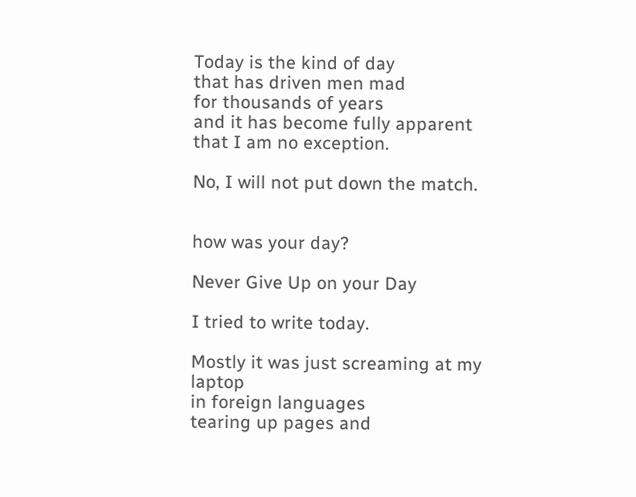Today is the kind of day
that has driven men mad
for thousands of years
and it has become fully apparent
that I am no exception.

No, I will not put down the match.


how was your day?

Never Give Up on your Day

I tried to write today.

Mostly it was just screaming at my laptop
in foreign languages
tearing up pages and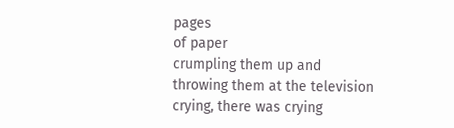pages
of paper
crumpling them up and
throwing them at the television
crying, there was crying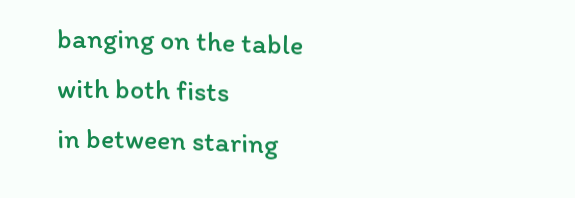banging on the table
with both fists
in between staring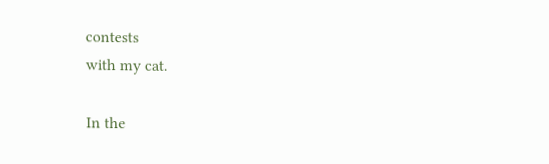contests
with my cat.

In the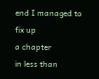end I managed to fix up
a chapter
in less than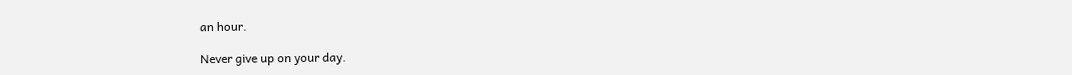an hour.

Never give up on your day.